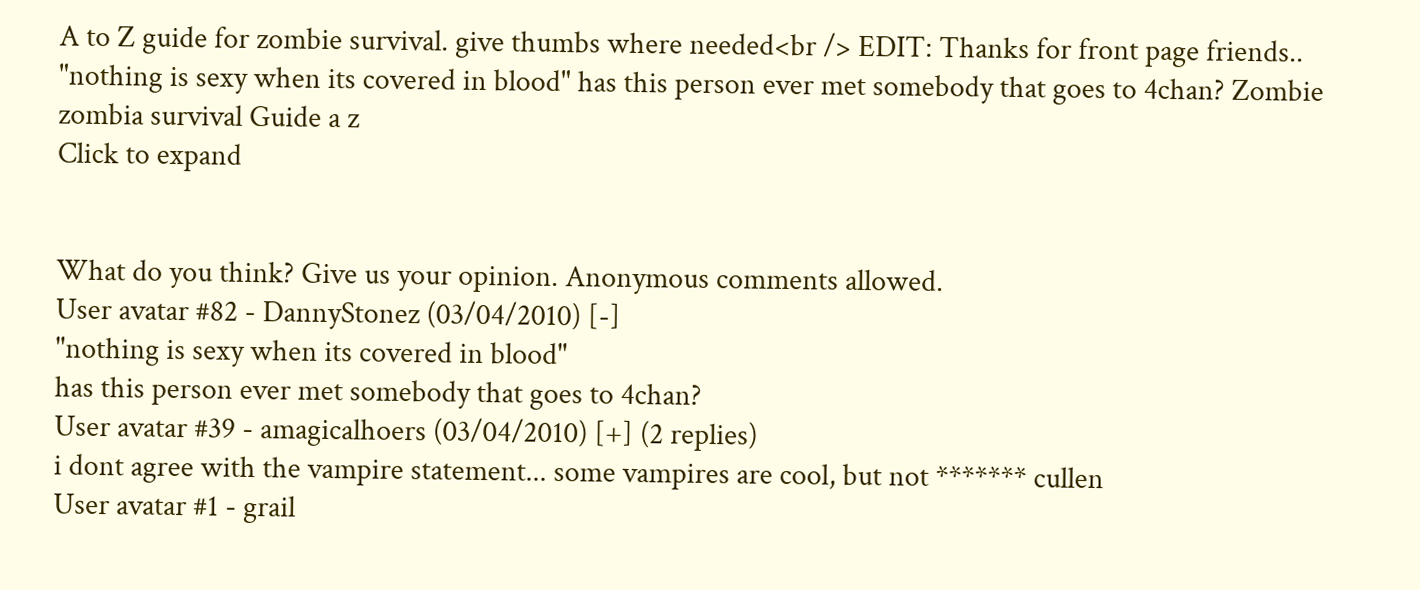A to Z guide for zombie survival. give thumbs where needed<br /> EDIT: Thanks for front page friends.. "nothing is sexy when its covered in blood" has this person ever met somebody that goes to 4chan? Zombie zombia survival Guide a z
Click to expand


What do you think? Give us your opinion. Anonymous comments allowed.
User avatar #82 - DannyStonez (03/04/2010) [-]
"nothing is sexy when its covered in blood"
has this person ever met somebody that goes to 4chan?
User avatar #39 - amagicalhoers (03/04/2010) [+] (2 replies)
i dont agree with the vampire statement... some vampires are cool, but not ******* cullen
User avatar #1 - grail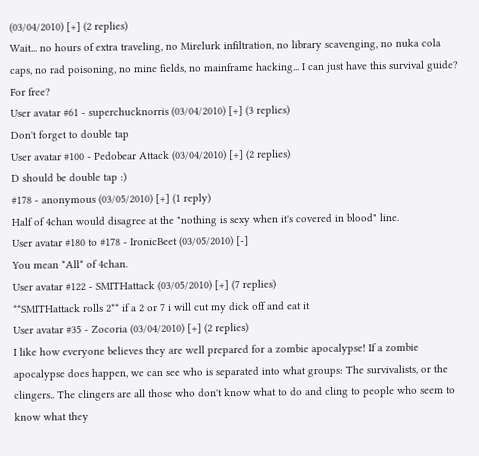(03/04/2010) [+] (2 replies)
Wait... no hours of extra traveling, no Mirelurk infiltration, no library scavenging, no nuka cola caps, no rad poisoning, no mine fields, no mainframe hacking... I can just have this survival guide? For free?
User avatar #61 - superchucknorris (03/04/2010) [+] (3 replies)
Don't forget to double tap
User avatar #100 - Pedobear Attack (03/04/2010) [+] (2 replies)
D should be double tap :)
#178 - anonymous (03/05/2010) [+] (1 reply)
Half of 4chan would disagree at the "nothing is sexy when it's covered in blood" line.
User avatar #180 to #178 - IronicBeet (03/05/2010) [-]
You mean *All* of 4chan.
User avatar #122 - SMITHattack (03/05/2010) [+] (7 replies)
**SMITHattack rolls 2** if a 2 or 7 i will cut my dick off and eat it
User avatar #35 - Zocoria (03/04/2010) [+] (2 replies)
I like how everyone believes they are well prepared for a zombie apocalypse! If a zombie apocalypse does happen, we can see who is separated into what groups: The survivalists, or the clingers.. The clingers are all those who don't know what to do and cling to people who seem to know what they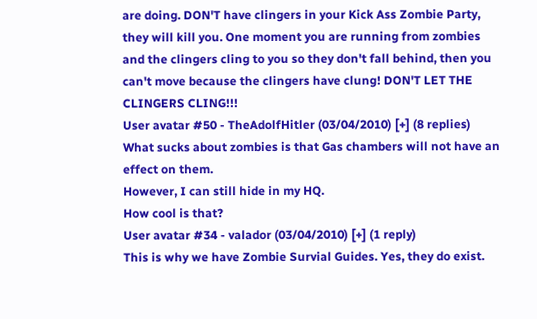are doing. DON'T have clingers in your Kick Ass Zombie Party, they will kill you. One moment you are running from zombies and the clingers cling to you so they don't fall behind, then you can't move because the clingers have clung! DON'T LET THE CLINGERS CLING!!!
User avatar #50 - TheAdolfHitler (03/04/2010) [+] (8 replies)
What sucks about zombies is that Gas chambers will not have an effect on them.
However, I can still hide in my HQ.
How cool is that?
User avatar #34 - valador (03/04/2010) [+] (1 reply)
This is why we have Zombie Survial Guides. Yes, they do exist.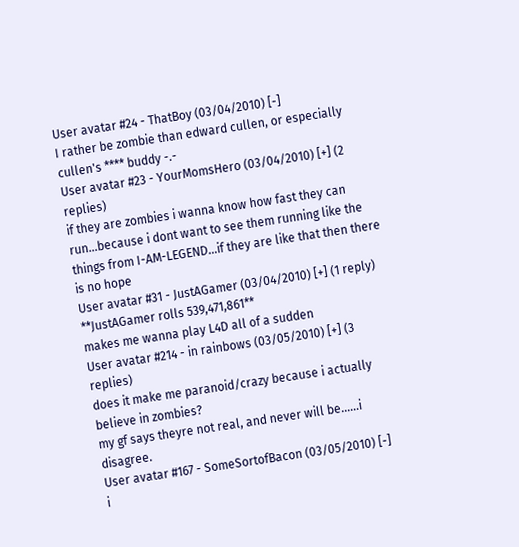User avatar #24 - ThatBoy (03/04/2010) [-]
I rather be zombie than edward cullen, or especially cullen's **** buddy -.-
User avatar #23 - YourMomsHero (03/04/2010) [+] (2 replies)
if they are zombies i wanna know how fast they can run...because i dont want to see them running like the things from I-AM-LEGEND...if they are like that then there is no hope
User avatar #31 - JustAGamer (03/04/2010) [+] (1 reply)
**JustAGamer rolls 539,471,861**
makes me wanna play L4D all of a sudden
User avatar #214 - in rainbows (03/05/2010) [+] (3 replies)
does it make me paranoid/crazy because i actually believe in zombies?
my gf says theyre not real, and never will be......i disagree.
User avatar #167 - SomeSortofBacon (03/05/2010) [-]
i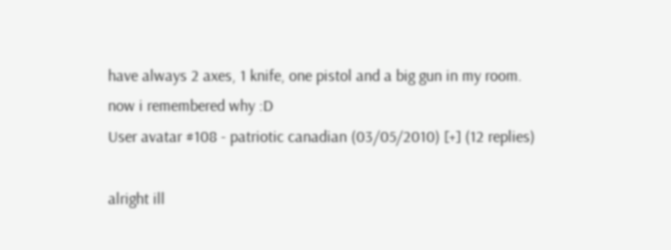have always 2 axes, 1 knife, one pistol and a big gun in my room.
now i remembered why :D
User avatar #108 - patriotic canadian (03/05/2010) [+] (12 replies)

alright ill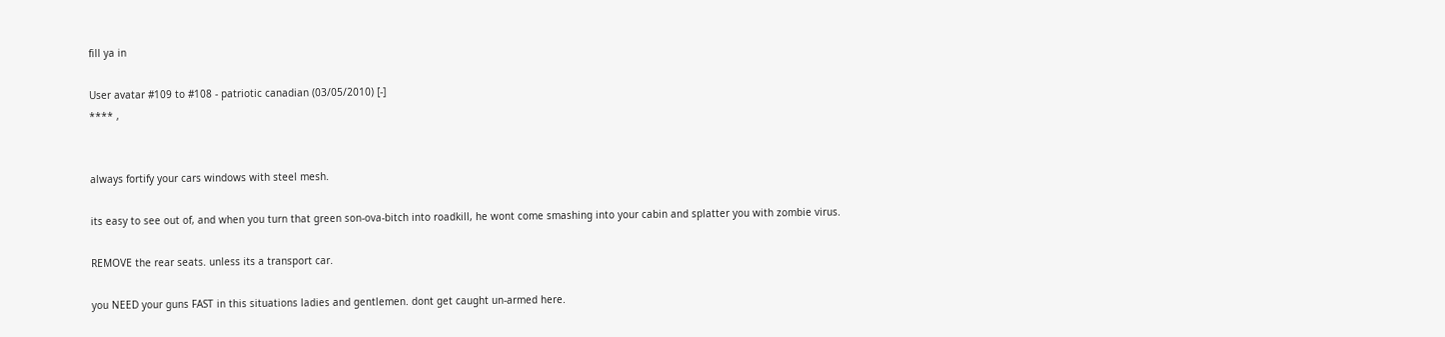fill ya in

User avatar #109 to #108 - patriotic canadian (03/05/2010) [-]
**** ,


always fortify your cars windows with steel mesh.

its easy to see out of, and when you turn that green son-ova-bitch into roadkill, he wont come smashing into your cabin and splatter you with zombie virus.

REMOVE the rear seats. unless its a transport car.

you NEED your guns FAST in this situations ladies and gentlemen. dont get caught un-armed here.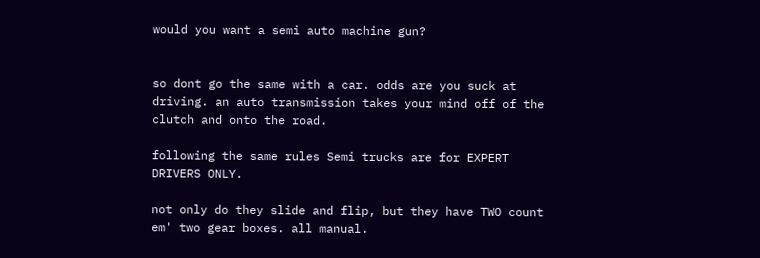would you want a semi auto machine gun?


so dont go the same with a car. odds are you suck at driving. an auto transmission takes your mind off of the clutch and onto the road.

following the same rules Semi trucks are for EXPERT DRIVERS ONLY.

not only do they slide and flip, but they have TWO count em' two gear boxes. all manual.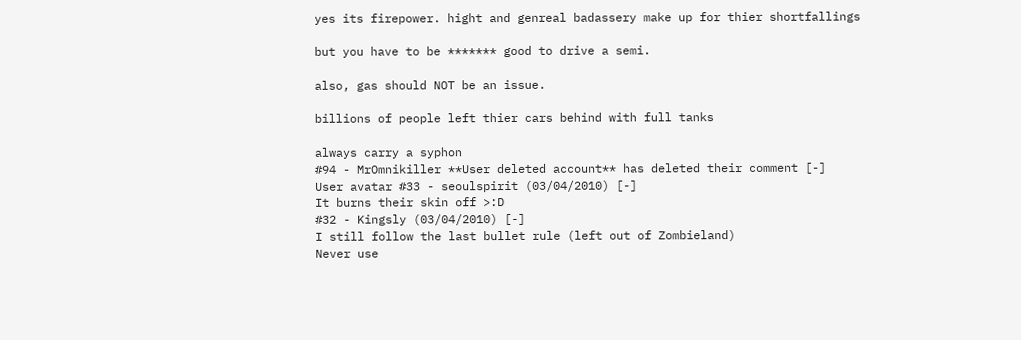yes its firepower. hight and genreal badassery make up for thier shortfallings

but you have to be ******* good to drive a semi.

also, gas should NOT be an issue.

billions of people left thier cars behind with full tanks

always carry a syphon
#94 - MrOmnikiller **User deleted account** has deleted their comment [-]
User avatar #33 - seoulspirit (03/04/2010) [-]
It burns their skin off >:D
#32 - Kingsly (03/04/2010) [-]
I still follow the last bullet rule (left out of Zombieland)
Never use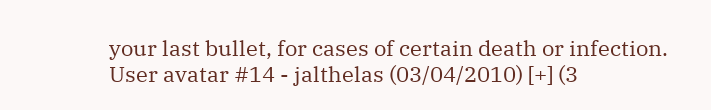your last bullet, for cases of certain death or infection.
User avatar #14 - jalthelas (03/04/2010) [+] (3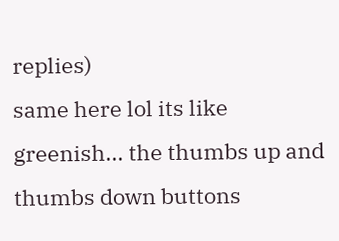replies)
same here lol its like greenish... the thumbs up and thumbs down buttons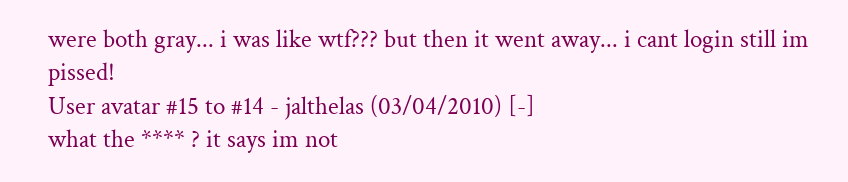were both gray... i was like wtf??? but then it went away... i cant login still im pissed!
User avatar #15 to #14 - jalthelas (03/04/2010) [-]
what the **** ? it says im not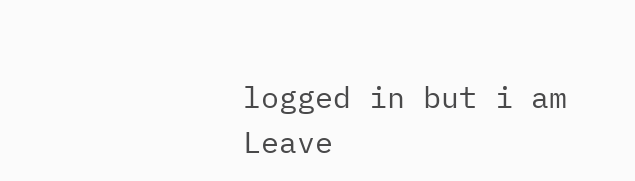logged in but i am
Leave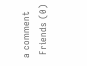a comment
 Friends (0)